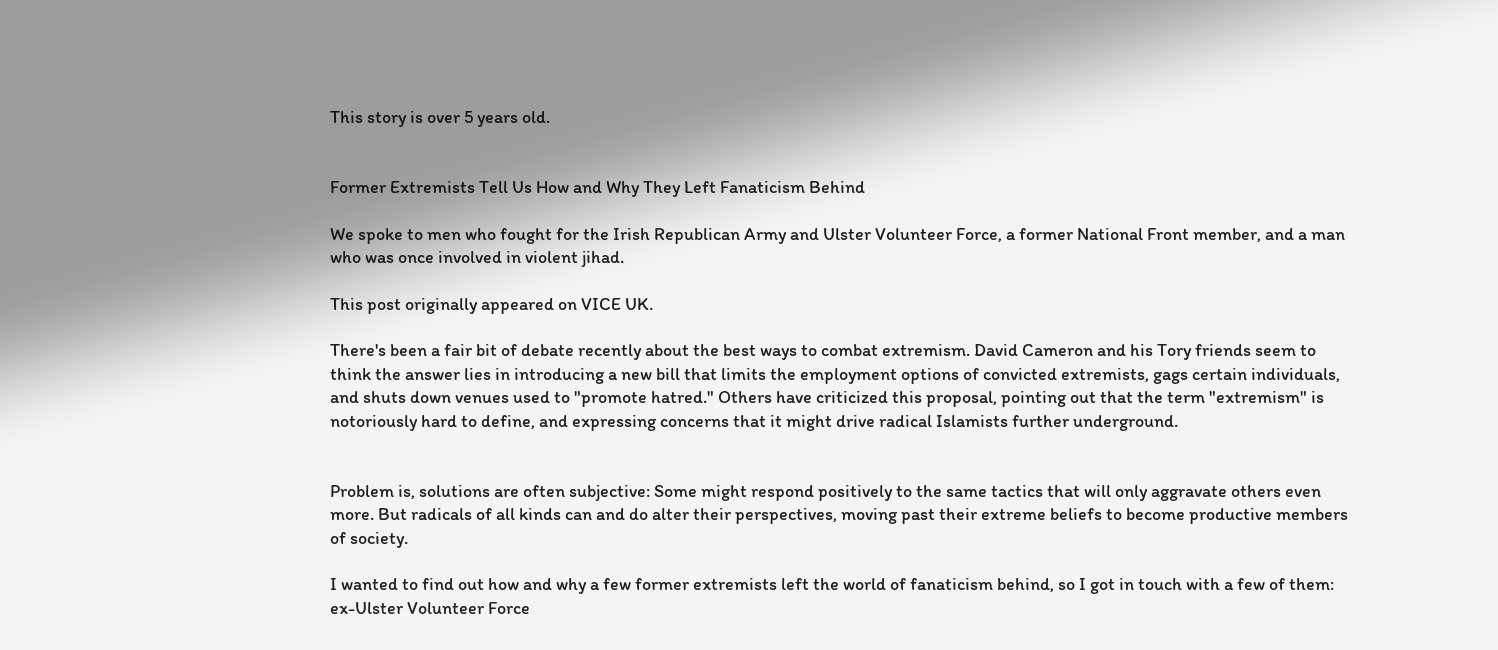This story is over 5 years old.


Former Extremists Tell Us How and Why They Left Fanaticism Behind

We spoke to men who fought for the Irish Republican Army and Ulster Volunteer Force, a former National Front member, and a man who was once involved in violent jihad.

This post originally appeared on VICE UK.

There's been a fair bit of debate recently about the best ways to combat extremism. David Cameron and his Tory friends seem to think the answer lies in introducing a new bill that limits the employment options of convicted extremists, gags certain individuals, and shuts down venues used to "promote hatred." Others have criticized this proposal, pointing out that the term "extremism" is notoriously hard to define, and expressing concerns that it might drive radical Islamists further underground.


Problem is, solutions are often subjective: Some might respond positively to the same tactics that will only aggravate others even more. But radicals of all kinds can and do alter their perspectives, moving past their extreme beliefs to become productive members of society.

I wanted to find out how and why a few former extremists left the world of fanaticism behind, so I got in touch with a few of them: ex-Ulster Volunteer Force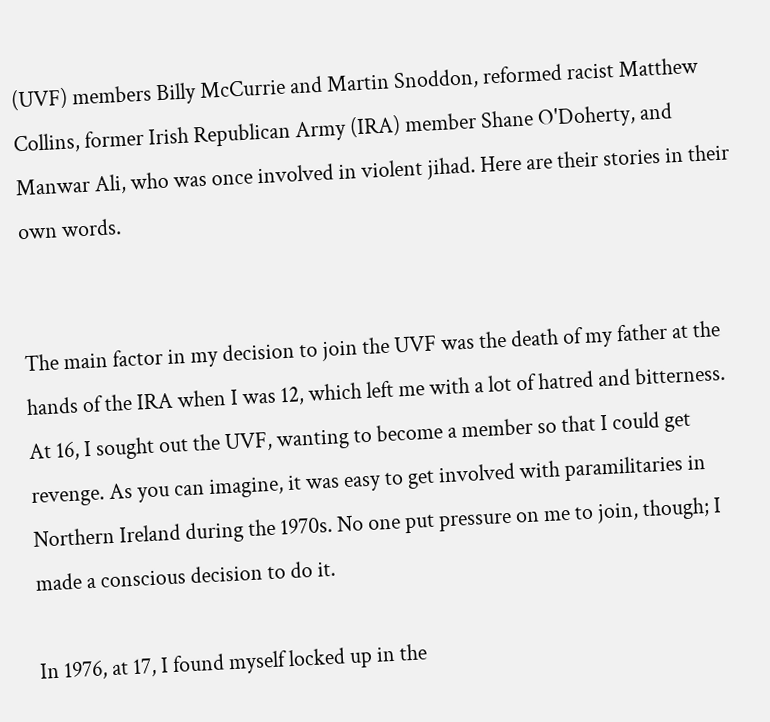(UVF) members Billy McCurrie and Martin Snoddon, reformed racist Matthew Collins, former Irish Republican Army (IRA) member Shane O'Doherty, and Manwar Ali, who was once involved in violent jihad. Here are their stories in their own words.


The main factor in my decision to join the UVF was the death of my father at the hands of the IRA when I was 12, which left me with a lot of hatred and bitterness. At 16, I sought out the UVF, wanting to become a member so that I could get revenge. As you can imagine, it was easy to get involved with paramilitaries in Northern Ireland during the 1970s. No one put pressure on me to join, though; I made a conscious decision to do it.

In 1976, at 17, I found myself locked up in the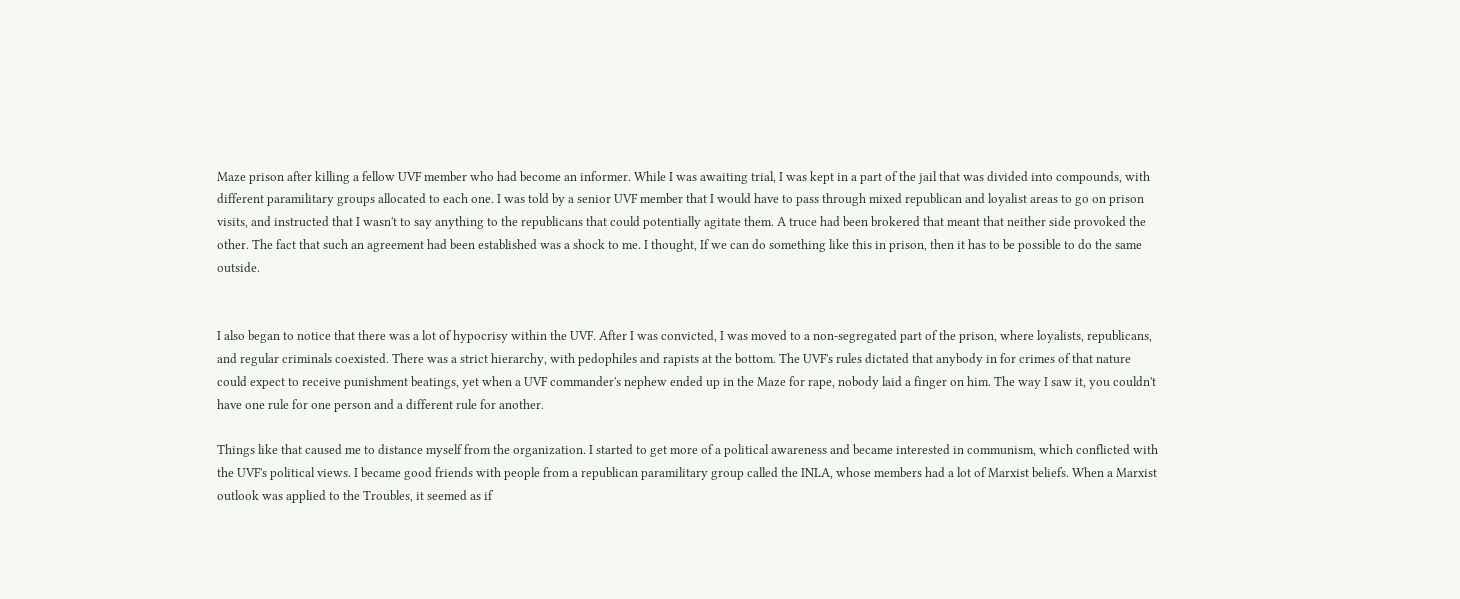Maze prison after killing a fellow UVF member who had become an informer. While I was awaiting trial, I was kept in a part of the jail that was divided into compounds, with different paramilitary groups allocated to each one. I was told by a senior UVF member that I would have to pass through mixed republican and loyalist areas to go on prison visits, and instructed that I wasn't to say anything to the republicans that could potentially agitate them. A truce had been brokered that meant that neither side provoked the other. The fact that such an agreement had been established was a shock to me. I thought, If we can do something like this in prison, then it has to be possible to do the same outside.


I also began to notice that there was a lot of hypocrisy within the UVF. After I was convicted, I was moved to a non-segregated part of the prison, where loyalists, republicans, and regular criminals coexisted. There was a strict hierarchy, with pedophiles and rapists at the bottom. The UVF's rules dictated that anybody in for crimes of that nature could expect to receive punishment beatings, yet when a UVF commander's nephew ended up in the Maze for rape, nobody laid a finger on him. The way I saw it, you couldn't have one rule for one person and a different rule for another.

Things like that caused me to distance myself from the organization. I started to get more of a political awareness and became interested in communism, which conflicted with the UVF's political views. I became good friends with people from a republican paramilitary group called the INLA, whose members had a lot of Marxist beliefs. When a Marxist outlook was applied to the Troubles, it seemed as if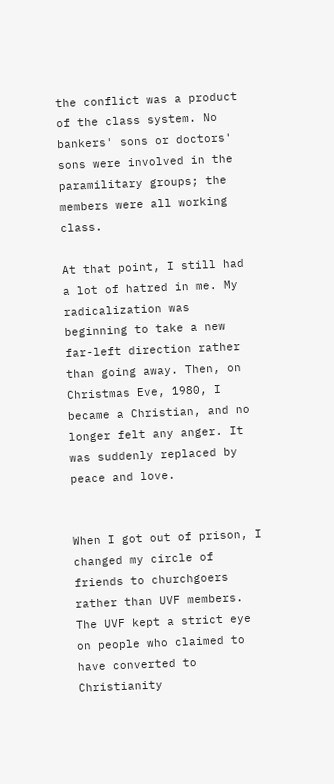the conflict was a product of the class system. No bankers' sons or doctors' sons were involved in the paramilitary groups; the members were all working class.

At that point, I still had a lot of hatred in me. My radicalization was beginning to take a new far-left direction rather than going away. Then, on Christmas Eve, 1980, I became a Christian, and no longer felt any anger. It was suddenly replaced by peace and love.


When I got out of prison, I changed my circle of friends to churchgoers rather than UVF members. The UVF kept a strict eye on people who claimed to have converted to Christianity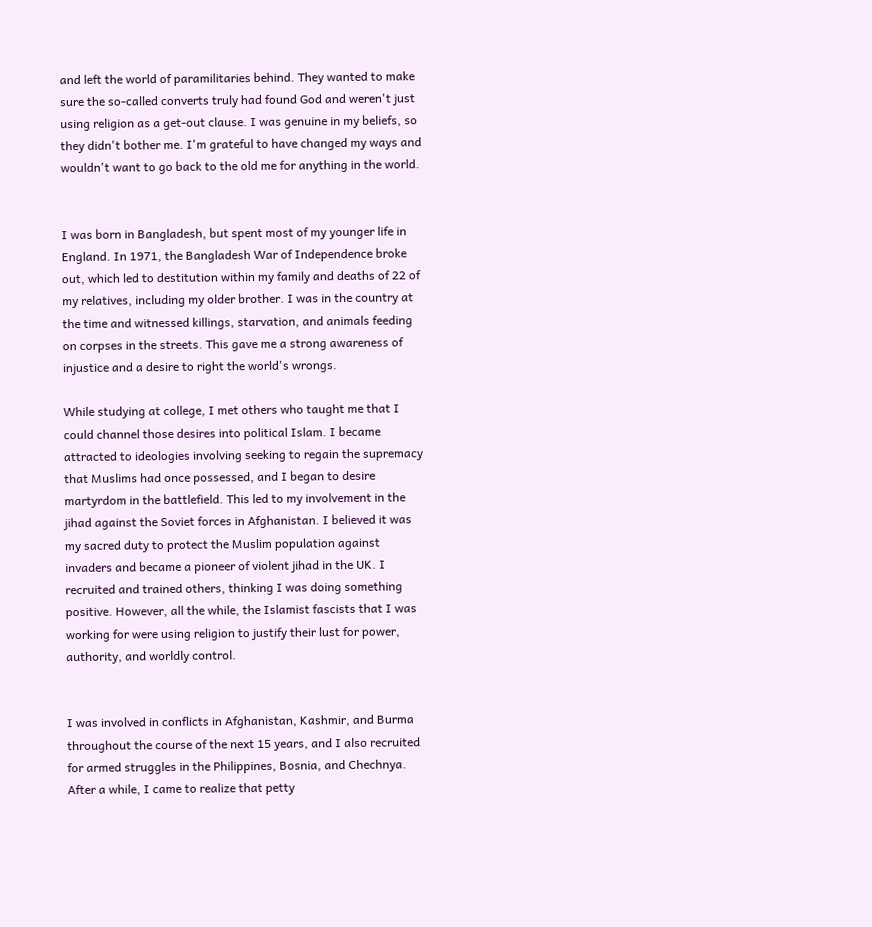and left the world of paramilitaries behind. They wanted to make sure the so-called converts truly had found God and weren't just using religion as a get-out clause. I was genuine in my beliefs, so they didn't bother me. I'm grateful to have changed my ways and wouldn't want to go back to the old me for anything in the world.


I was born in Bangladesh, but spent most of my younger life in England. In 1971, the Bangladesh War of Independence broke out, which led to destitution within my family and deaths of 22 of my relatives, including my older brother. I was in the country at the time and witnessed killings, starvation, and animals feeding on corpses in the streets. This gave me a strong awareness of injustice and a desire to right the world's wrongs.

While studying at college, I met others who taught me that I could channel those desires into political Islam. I became attracted to ideologies involving seeking to regain the supremacy that Muslims had once possessed, and I began to desire martyrdom in the battlefield. This led to my involvement in the jihad against the Soviet forces in Afghanistan. I believed it was my sacred duty to protect the Muslim population against invaders and became a pioneer of violent jihad in the UK. I recruited and trained others, thinking I was doing something positive. However, all the while, the Islamist fascists that I was working for were using religion to justify their lust for power, authority, and worldly control.


I was involved in conflicts in Afghanistan, Kashmir, and Burma throughout the course of the next 15 years, and I also recruited for armed struggles in the Philippines, Bosnia, and Chechnya. After a while, I came to realize that petty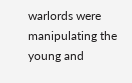warlords were manipulating the young and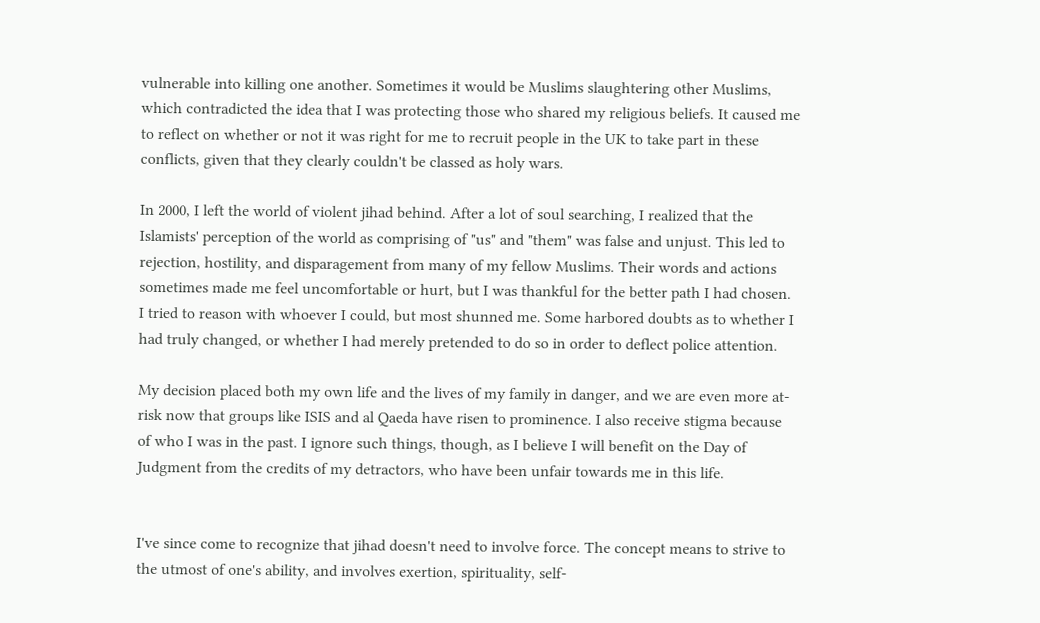vulnerable into killing one another. Sometimes it would be Muslims slaughtering other Muslims, which contradicted the idea that I was protecting those who shared my religious beliefs. It caused me to reflect on whether or not it was right for me to recruit people in the UK to take part in these conflicts, given that they clearly couldn't be classed as holy wars.

In 2000, I left the world of violent jihad behind. After a lot of soul searching, I realized that the Islamists' perception of the world as comprising of "us" and "them" was false and unjust. This led to rejection, hostility, and disparagement from many of my fellow Muslims. Their words and actions sometimes made me feel uncomfortable or hurt, but I was thankful for the better path I had chosen. I tried to reason with whoever I could, but most shunned me. Some harbored doubts as to whether I had truly changed, or whether I had merely pretended to do so in order to deflect police attention.

My decision placed both my own life and the lives of my family in danger, and we are even more at-risk now that groups like ISIS and al Qaeda have risen to prominence. I also receive stigma because of who I was in the past. I ignore such things, though, as I believe I will benefit on the Day of Judgment from the credits of my detractors, who have been unfair towards me in this life.


I've since come to recognize that jihad doesn't need to involve force. The concept means to strive to the utmost of one's ability, and involves exertion, spirituality, self-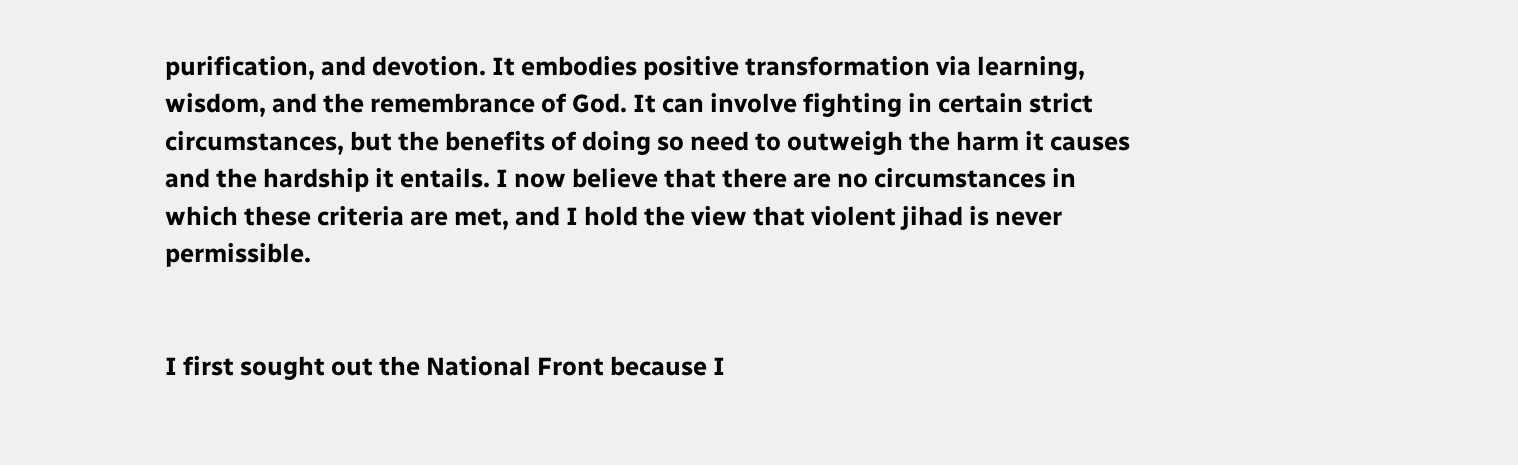purification, and devotion. It embodies positive transformation via learning, wisdom, and the remembrance of God. It can involve fighting in certain strict circumstances, but the benefits of doing so need to outweigh the harm it causes and the hardship it entails. I now believe that there are no circumstances in which these criteria are met, and I hold the view that violent jihad is never permissible.


I first sought out the National Front because I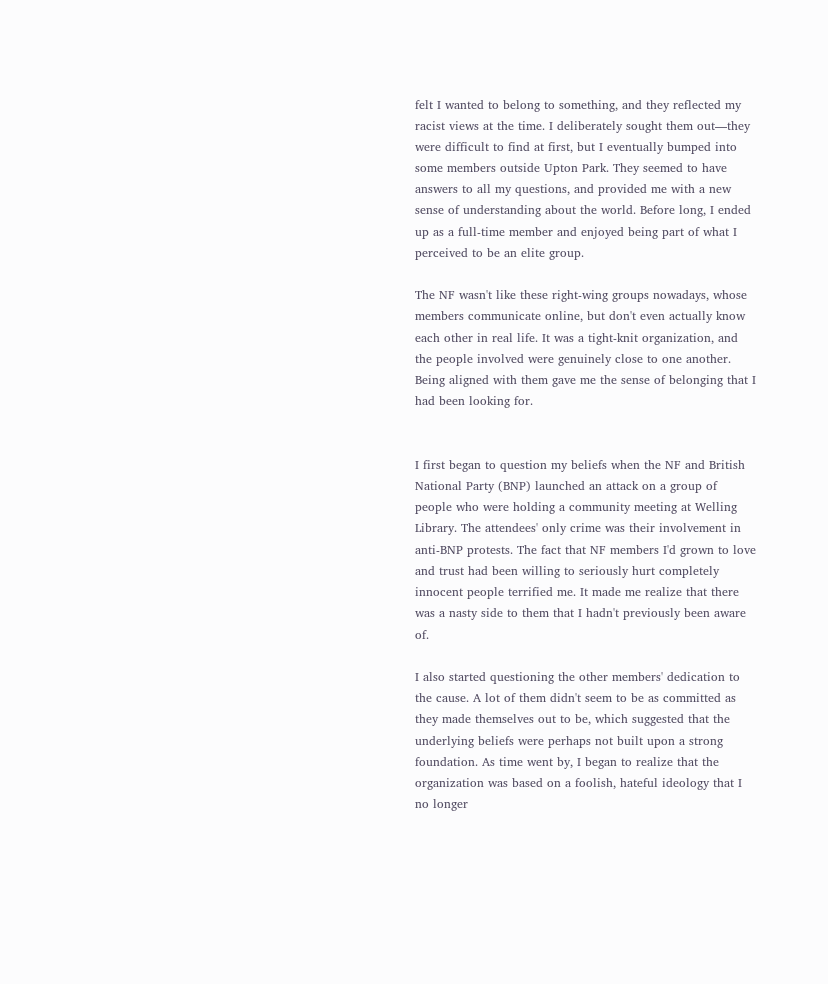felt I wanted to belong to something, and they reflected my racist views at the time. I deliberately sought them out—they were difficult to find at first, but I eventually bumped into some members outside Upton Park. They seemed to have answers to all my questions, and provided me with a new sense of understanding about the world. Before long, I ended up as a full-time member and enjoyed being part of what I perceived to be an elite group.

The NF wasn't like these right-wing groups nowadays, whose members communicate online, but don't even actually know each other in real life. It was a tight-knit organization, and the people involved were genuinely close to one another. Being aligned with them gave me the sense of belonging that I had been looking for.


I first began to question my beliefs when the NF and British National Party (BNP) launched an attack on a group of people who were holding a community meeting at Welling Library. The attendees' only crime was their involvement in anti-BNP protests. The fact that NF members I'd grown to love and trust had been willing to seriously hurt completely innocent people terrified me. It made me realize that there was a nasty side to them that I hadn't previously been aware of.

I also started questioning the other members' dedication to the cause. A lot of them didn't seem to be as committed as they made themselves out to be, which suggested that the underlying beliefs were perhaps not built upon a strong foundation. As time went by, I began to realize that the organization was based on a foolish, hateful ideology that I no longer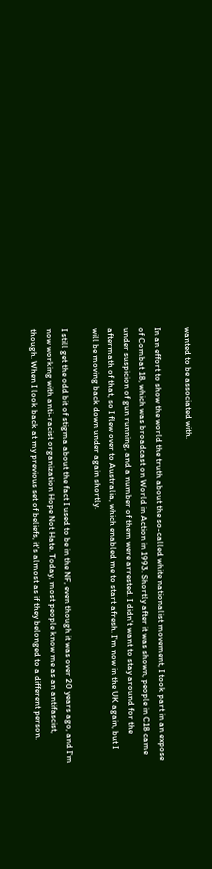wanted to be associated with.

In an effort to show the world the truth about the so-called white nationalist movement, I took part in an expose of Combat 18, which was broadcast on World in Action in 1993. Shortly after it was shown, people in C18 came under suspicion of gun running, and a number of them were arrested. I didn't want to stay around for the aftermath of that, so I flew over to Australia, which enabled me to start afresh. I'm now in the UK again, but I will be moving back down under again shortly.

I still get the odd bit of stigma about the fact I used to be in the NF, even though it was over 20 years ago, and I'm now working with anti-racist organization Hope Not Hate. Today, most people know me as an antifascist, though. When I look back at my previous set of beliefs, it's almost as if they belonged to a different person.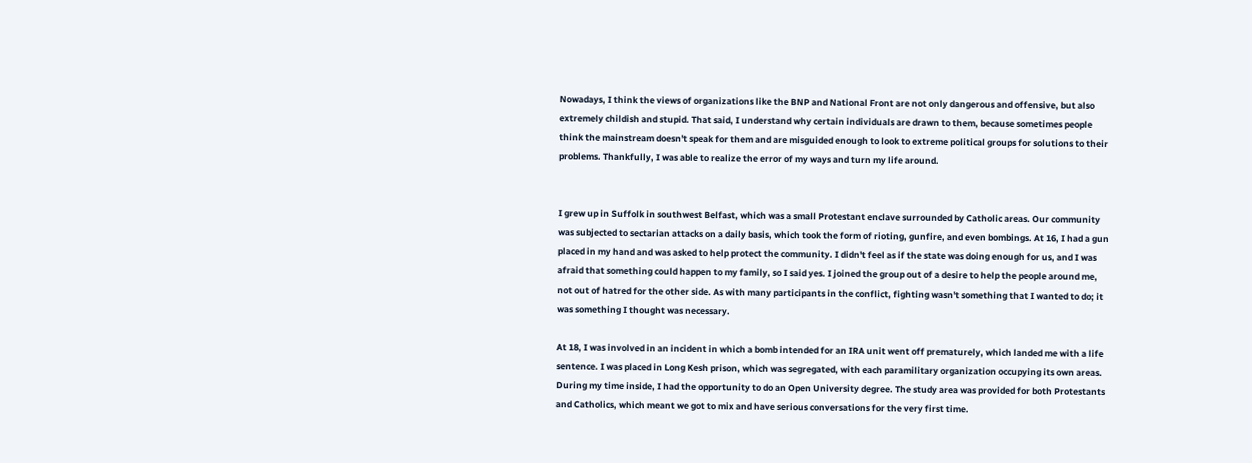Nowadays, I think the views of organizations like the BNP and National Front are not only dangerous and offensive, but also extremely childish and stupid. That said, I understand why certain individuals are drawn to them, because sometimes people think the mainstream doesn't speak for them and are misguided enough to look to extreme political groups for solutions to their problems. Thankfully, I was able to realize the error of my ways and turn my life around.


I grew up in Suffolk in southwest Belfast, which was a small Protestant enclave surrounded by Catholic areas. Our community was subjected to sectarian attacks on a daily basis, which took the form of rioting, gunfire, and even bombings. At 16, I had a gun placed in my hand and was asked to help protect the community. I didn't feel as if the state was doing enough for us, and I was afraid that something could happen to my family, so I said yes. I joined the group out of a desire to help the people around me, not out of hatred for the other side. As with many participants in the conflict, fighting wasn't something that I wanted to do; it was something I thought was necessary.

At 18, I was involved in an incident in which a bomb intended for an IRA unit went off prematurely, which landed me with a life sentence. I was placed in Long Kesh prison, which was segregated, with each paramilitary organization occupying its own areas. During my time inside, I had the opportunity to do an Open University degree. The study area was provided for both Protestants and Catholics, which meant we got to mix and have serious conversations for the very first time.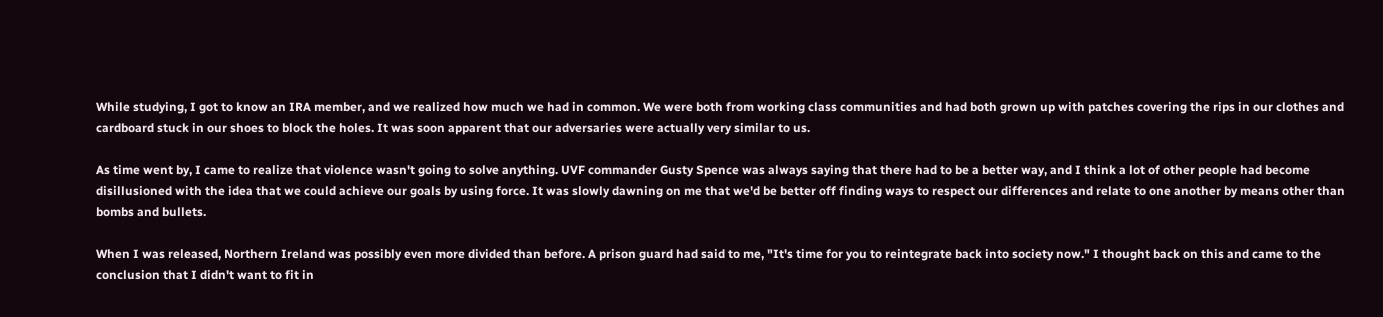While studying, I got to know an IRA member, and we realized how much we had in common. We were both from working class communities and had both grown up with patches covering the rips in our clothes and cardboard stuck in our shoes to block the holes. It was soon apparent that our adversaries were actually very similar to us.

As time went by, I came to realize that violence wasn't going to solve anything. UVF commander Gusty Spence was always saying that there had to be a better way, and I think a lot of other people had become disillusioned with the idea that we could achieve our goals by using force. It was slowly dawning on me that we'd be better off finding ways to respect our differences and relate to one another by means other than bombs and bullets.

When I was released, Northern Ireland was possibly even more divided than before. A prison guard had said to me, "It's time for you to reintegrate back into society now." I thought back on this and came to the conclusion that I didn't want to fit in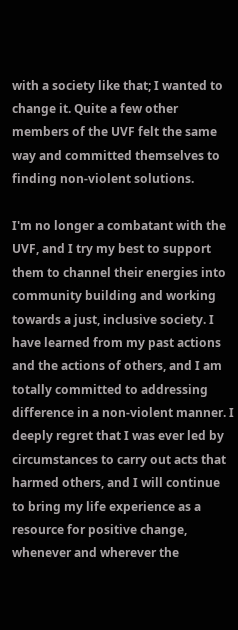with a society like that; I wanted to change it. Quite a few other members of the UVF felt the same way and committed themselves to finding non-violent solutions.

I'm no longer a combatant with the UVF, and I try my best to support them to channel their energies into community building and working towards a just, inclusive society. I have learned from my past actions and the actions of others, and I am totally committed to addressing difference in a non-violent manner. I deeply regret that I was ever led by circumstances to carry out acts that harmed others, and I will continue to bring my life experience as a resource for positive change, whenever and wherever the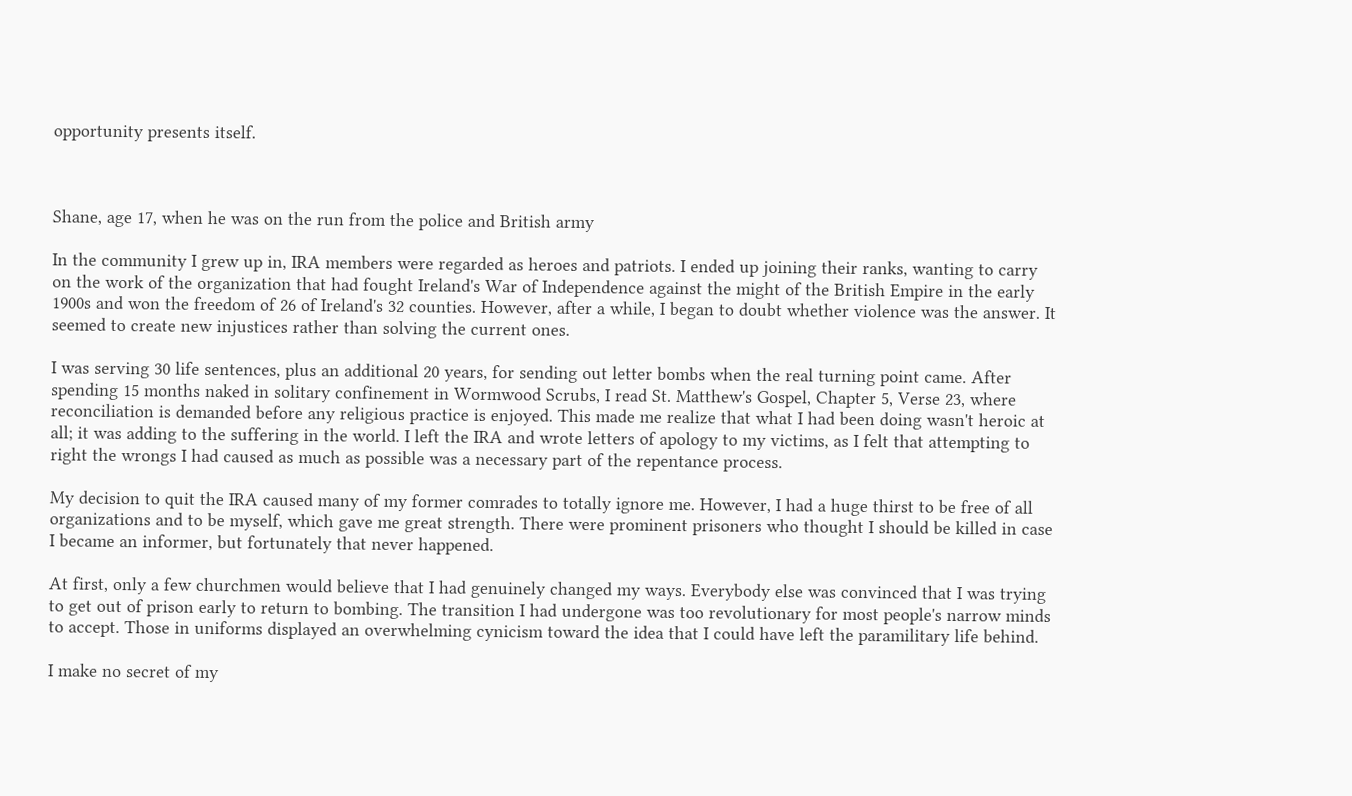opportunity presents itself.



Shane, age 17, when he was on the run from the police and British army

In the community I grew up in, IRA members were regarded as heroes and patriots. I ended up joining their ranks, wanting to carry on the work of the organization that had fought Ireland's War of Independence against the might of the British Empire in the early 1900s and won the freedom of 26 of Ireland's 32 counties. However, after a while, I began to doubt whether violence was the answer. It seemed to create new injustices rather than solving the current ones.

I was serving 30 life sentences, plus an additional 20 years, for sending out letter bombs when the real turning point came. After spending 15 months naked in solitary confinement in Wormwood Scrubs, I read St. Matthew's Gospel, Chapter 5, Verse 23, where reconciliation is demanded before any religious practice is enjoyed. This made me realize that what I had been doing wasn't heroic at all; it was adding to the suffering in the world. I left the IRA and wrote letters of apology to my victims, as I felt that attempting to right the wrongs I had caused as much as possible was a necessary part of the repentance process.

My decision to quit the IRA caused many of my former comrades to totally ignore me. However, I had a huge thirst to be free of all organizations and to be myself, which gave me great strength. There were prominent prisoners who thought I should be killed in case I became an informer, but fortunately that never happened.

At first, only a few churchmen would believe that I had genuinely changed my ways. Everybody else was convinced that I was trying to get out of prison early to return to bombing. The transition I had undergone was too revolutionary for most people's narrow minds to accept. Those in uniforms displayed an overwhelming cynicism toward the idea that I could have left the paramilitary life behind.

I make no secret of my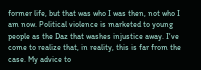former life, but that was who I was then, not who I am now. Political violence is marketed to young people as the Daz that washes injustice away. I've come to realize that, in reality, this is far from the case. My advice to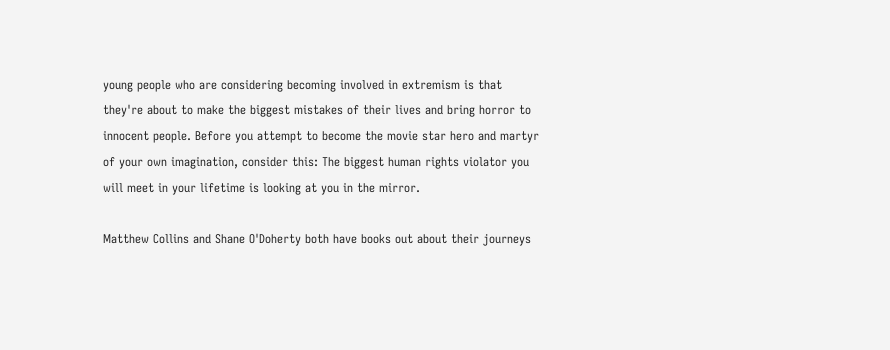young people who are considering becoming involved in extremism is that they're about to make the biggest mistakes of their lives and bring horror to innocent people. Before you attempt to become the movie star hero and martyr of your own imagination, consider this: The biggest human rights violator you will meet in your lifetime is looking at you in the mirror.

Matthew Collins and Shane O'Doherty both have books out about their journeys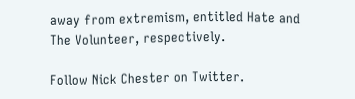away from extremism, entitled Hate and The Volunteer, respectively.

Follow Nick Chester on Twitter.